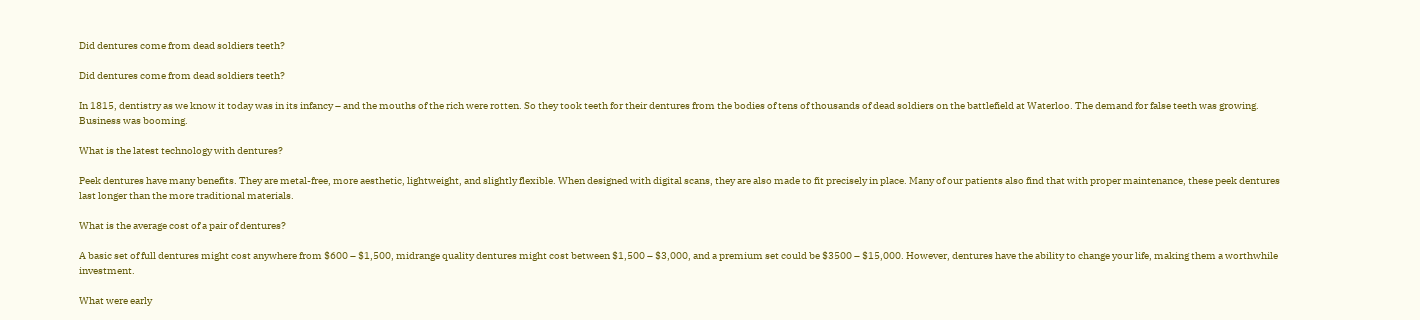Did dentures come from dead soldiers teeth?

Did dentures come from dead soldiers teeth?

In 1815, dentistry as we know it today was in its infancy – and the mouths of the rich were rotten. So they took teeth for their dentures from the bodies of tens of thousands of dead soldiers on the battlefield at Waterloo. The demand for false teeth was growing. Business was booming.

What is the latest technology with dentures?

Peek dentures have many benefits. They are metal-free, more aesthetic, lightweight, and slightly flexible. When designed with digital scans, they are also made to fit precisely in place. Many of our patients also find that with proper maintenance, these peek dentures last longer than the more traditional materials.

What is the average cost of a pair of dentures?

A basic set of full dentures might cost anywhere from $600 – $1,500, midrange quality dentures might cost between $1,500 – $3,000, and a premium set could be $3500 – $15,000. However, dentures have the ability to change your life, making them a worthwhile investment.

What were early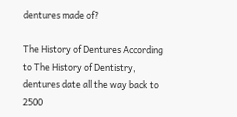dentures made of?

The History of Dentures According to The History of Dentistry, dentures date all the way back to 2500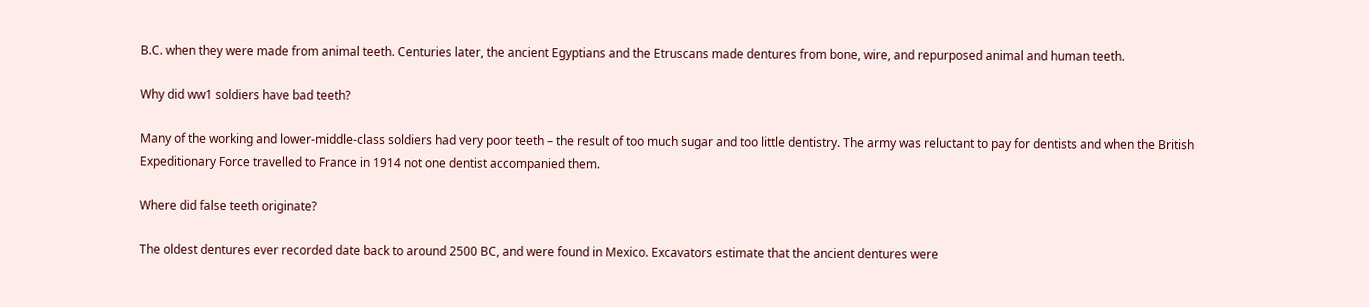B.C. when they were made from animal teeth. Centuries later, the ancient Egyptians and the Etruscans made dentures from bone, wire, and repurposed animal and human teeth.

Why did ww1 soldiers have bad teeth?

Many of the working and lower-middle-class soldiers had very poor teeth – the result of too much sugar and too little dentistry. The army was reluctant to pay for dentists and when the British Expeditionary Force travelled to France in 1914 not one dentist accompanied them.

Where did false teeth originate?

The oldest dentures ever recorded date back to around 2500 BC, and were found in Mexico. Excavators estimate that the ancient dentures were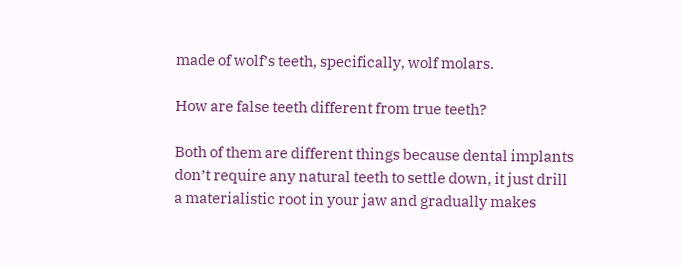made of wolf’s teeth, specifically, wolf molars.

How are false teeth different from true teeth?

Both of them are different things because dental implants don’t require any natural teeth to settle down, it just drill a materialistic root in your jaw and gradually makes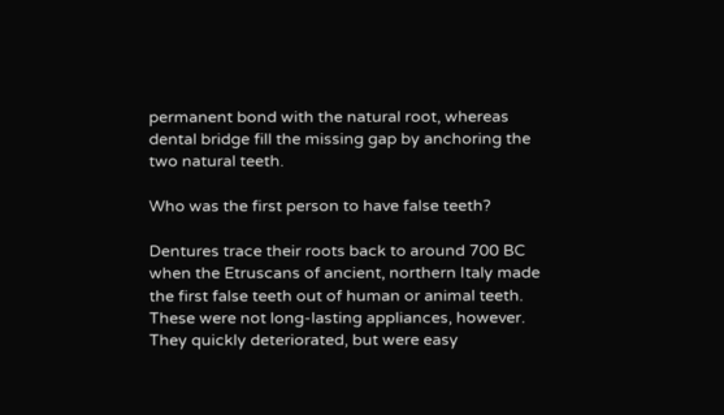permanent bond with the natural root, whereas dental bridge fill the missing gap by anchoring the two natural teeth.

Who was the first person to have false teeth?

Dentures trace their roots back to around 700 BC when the Etruscans of ancient, northern Italy made the first false teeth out of human or animal teeth. These were not long-lasting appliances, however. They quickly deteriorated, but were easy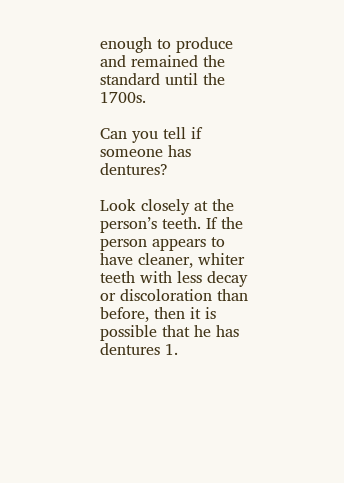enough to produce and remained the standard until the 1700s.

Can you tell if someone has dentures?

Look closely at the person’s teeth. If the person appears to have cleaner, whiter teeth with less decay or discoloration than before, then it is possible that he has dentures 1.